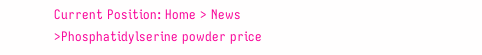Current Position: Home > News >Phosphatidylserine powder price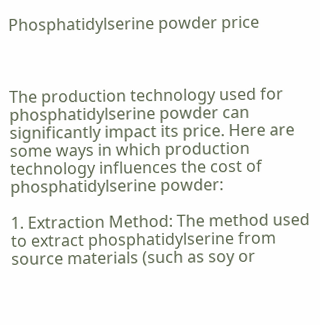Phosphatidylserine powder price



The production technology used for phosphatidylserine powder can significantly impact its price. Here are some ways in which production technology influences the cost of phosphatidylserine powder:

1. Extraction Method: The method used to extract phosphatidylserine from source materials (such as soy or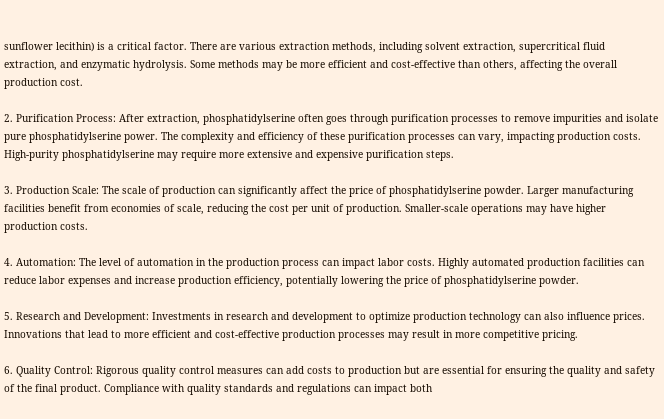sunflower lecithin) is a critical factor. There are various extraction methods, including solvent extraction, supercritical fluid extraction, and enzymatic hydrolysis. Some methods may be more efficient and cost-effective than others, affecting the overall production cost.

2. Purification Process: After extraction, phosphatidylserine often goes through purification processes to remove impurities and isolate pure phosphatidylserine power. The complexity and efficiency of these purification processes can vary, impacting production costs. High-purity phosphatidylserine may require more extensive and expensive purification steps.

3. Production Scale: The scale of production can significantly affect the price of phosphatidylserine powder. Larger manufacturing facilities benefit from economies of scale, reducing the cost per unit of production. Smaller-scale operations may have higher production costs.

4. Automation: The level of automation in the production process can impact labor costs. Highly automated production facilities can reduce labor expenses and increase production efficiency, potentially lowering the price of phosphatidylserine powder.

5. Research and Development: Investments in research and development to optimize production technology can also influence prices. Innovations that lead to more efficient and cost-effective production processes may result in more competitive pricing.

6. Quality Control: Rigorous quality control measures can add costs to production but are essential for ensuring the quality and safety of the final product. Compliance with quality standards and regulations can impact both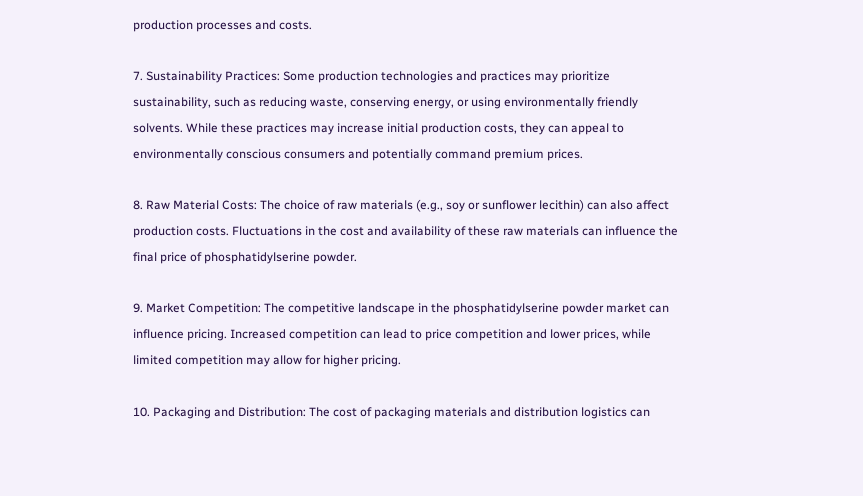production processes and costs.

7. Sustainability Practices: Some production technologies and practices may prioritize sustainability, such as reducing waste, conserving energy, or using environmentally friendly solvents. While these practices may increase initial production costs, they can appeal to environmentally conscious consumers and potentially command premium prices.

8. Raw Material Costs: The choice of raw materials (e.g., soy or sunflower lecithin) can also affect production costs. Fluctuations in the cost and availability of these raw materials can influence the final price of phosphatidylserine powder.

9. Market Competition: The competitive landscape in the phosphatidylserine powder market can influence pricing. Increased competition can lead to price competition and lower prices, while limited competition may allow for higher pricing.

10. Packaging and Distribution: The cost of packaging materials and distribution logistics can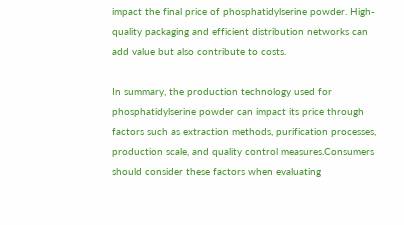impact the final price of phosphatidylserine powder. High-quality packaging and efficient distribution networks can add value but also contribute to costs.

In summary, the production technology used for phosphatidylserine powder can impact its price through factors such as extraction methods, purification processes, production scale, and quality control measures.Consumers should consider these factors when evaluating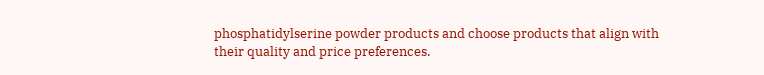phosphatidylserine powder products and choose products that align with their quality and price preferences.